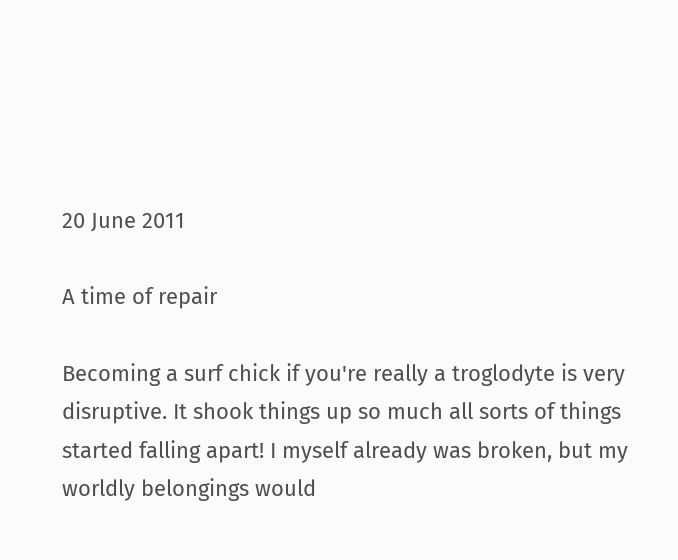20 June 2011

A time of repair

Becoming a surf chick if you're really a troglodyte is very disruptive. It shook things up so much all sorts of things started falling apart! I myself already was broken, but my worldly belongings would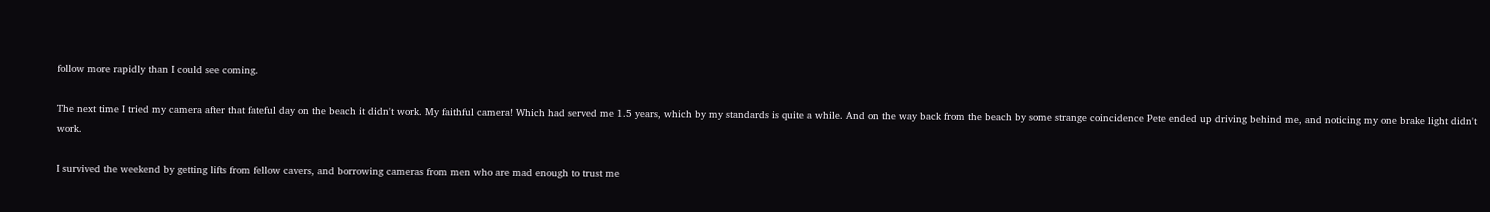follow more rapidly than I could see coming.

The next time I tried my camera after that fateful day on the beach it didn't work. My faithful camera! Which had served me 1.5 years, which by my standards is quite a while. And on the way back from the beach by some strange coincidence Pete ended up driving behind me, and noticing my one brake light didn't work.

I survived the weekend by getting lifts from fellow cavers, and borrowing cameras from men who are mad enough to trust me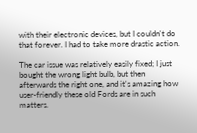with their electronic devices, but I couldn't do that forever. I had to take more drastic action.

The car issue was relatively easily fixed; I just bought the wrong light bulb, but then afterwards the right one, and it's amazing how user-friendly these old Fords are in such matters.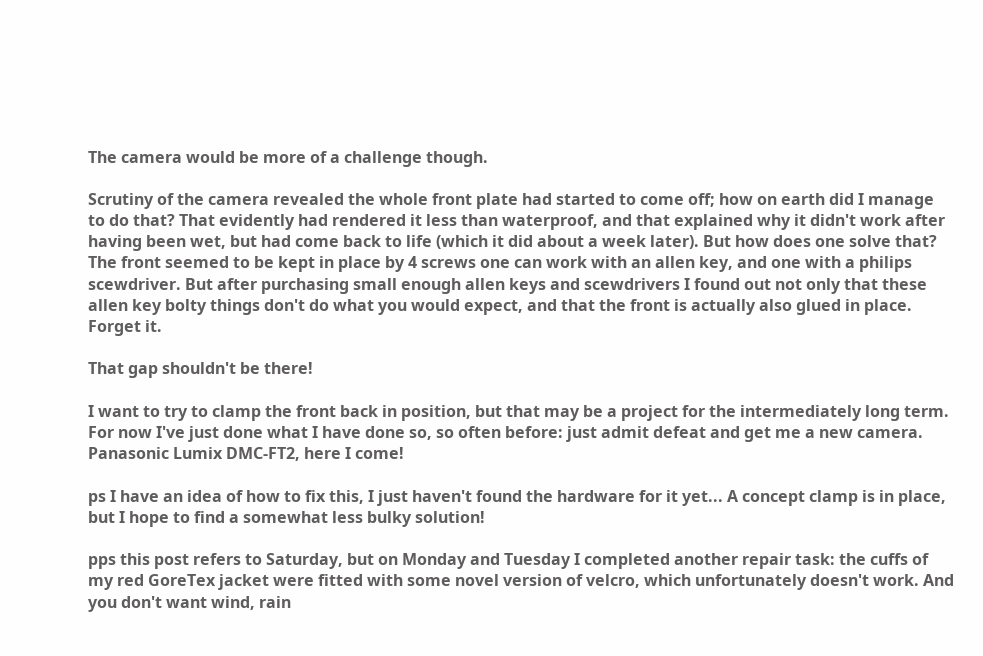The camera would be more of a challenge though.

Scrutiny of the camera revealed the whole front plate had started to come off; how on earth did I manage to do that? That evidently had rendered it less than waterproof, and that explained why it didn't work after having been wet, but had come back to life (which it did about a week later). But how does one solve that? The front seemed to be kept in place by 4 screws one can work with an allen key, and one with a philips scewdriver. But after purchasing small enough allen keys and scewdrivers I found out not only that these allen key bolty things don't do what you would expect, and that the front is actually also glued in place. Forget it.

That gap shouldn't be there!

I want to try to clamp the front back in position, but that may be a project for the intermediately long term. For now I've just done what I have done so, so often before: just admit defeat and get me a new camera. Panasonic Lumix DMC-FT2, here I come!

ps I have an idea of how to fix this, I just haven't found the hardware for it yet... A concept clamp is in place, but I hope to find a somewhat less bulky solution!

pps this post refers to Saturday, but on Monday and Tuesday I completed another repair task: the cuffs of my red GoreTex jacket were fitted with some novel version of velcro, which unfortunately doesn't work. And you don't want wind, rain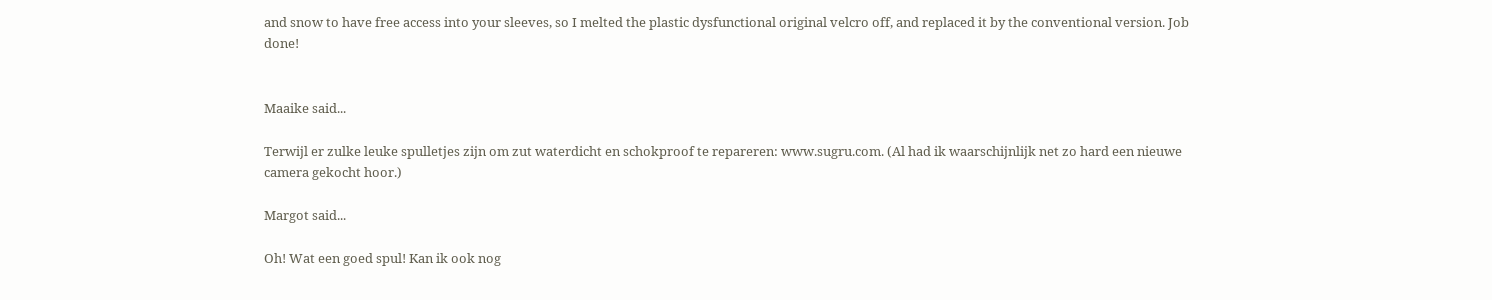and snow to have free access into your sleeves, so I melted the plastic dysfunctional original velcro off, and replaced it by the conventional version. Job done!


Maaike said...

Terwijl er zulke leuke spulletjes zijn om zut waterdicht en schokproof te repareren: www.sugru.com. (Al had ik waarschijnlijk net zo hard een nieuwe camera gekocht hoor.)

Margot said...

Oh! Wat een goed spul! Kan ik ook nog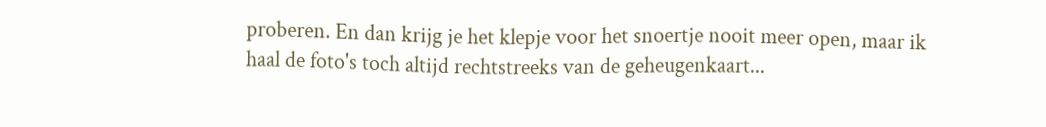proberen. En dan krijg je het klepje voor het snoertje nooit meer open, maar ik haal de foto's toch altijd rechtstreeks van de geheugenkaart...